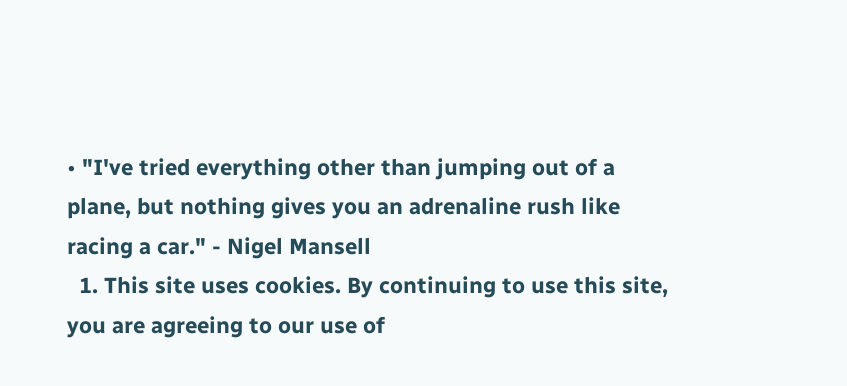• "I've tried everything other than jumping out of a plane, but nothing gives you an adrenaline rush like racing a car." - Nigel Mansell
  1. This site uses cookies. By continuing to use this site, you are agreeing to our use of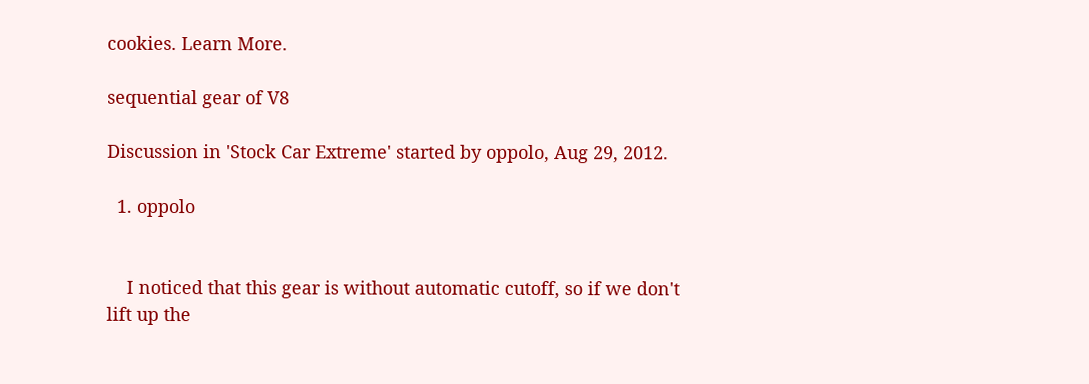cookies. Learn More.

sequential gear of V8

Discussion in 'Stock Car Extreme' started by oppolo, Aug 29, 2012.

  1. oppolo


    I noticed that this gear is without automatic cutoff, so if we don't lift up the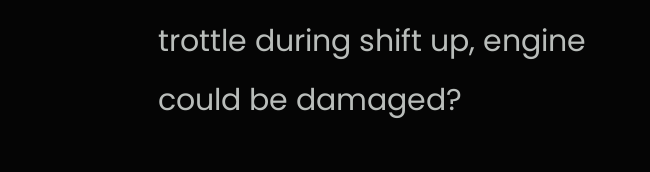trottle during shift up, engine could be damaged?